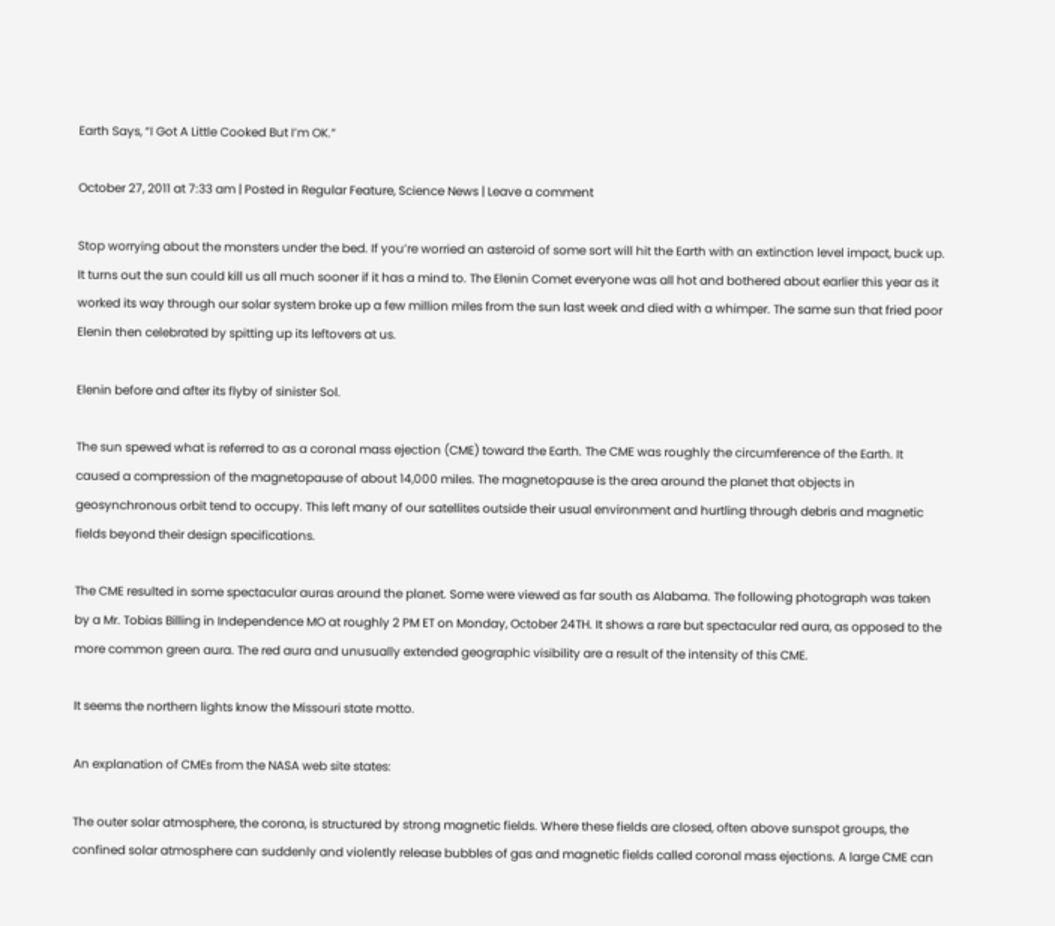Earth Says, “I Got A Little Cooked But I’m OK.”

October 27, 2011 at 7:33 am | Posted in Regular Feature, Science News | Leave a comment

Stop worrying about the monsters under the bed. If you’re worried an asteroid of some sort will hit the Earth with an extinction level impact, buck up. It turns out the sun could kill us all much sooner if it has a mind to. The Elenin Comet everyone was all hot and bothered about earlier this year as it worked its way through our solar system broke up a few million miles from the sun last week and died with a whimper. The same sun that fried poor Elenin then celebrated by spitting up its leftovers at us.

Elenin before and after its flyby of sinister Sol.

The sun spewed what is referred to as a coronal mass ejection (CME) toward the Earth. The CME was roughly the circumference of the Earth. It caused a compression of the magnetopause of about 14,000 miles. The magnetopause is the area around the planet that objects in geosynchronous orbit tend to occupy. This left many of our satellites outside their usual environment and hurtling through debris and magnetic fields beyond their design specifications.

The CME resulted in some spectacular auras around the planet. Some were viewed as far south as Alabama. The following photograph was taken by a Mr. Tobias Billing in Independence MO at roughly 2 PM ET on Monday, October 24TH. It shows a rare but spectacular red aura, as opposed to the more common green aura. The red aura and unusually extended geographic visibility are a result of the intensity of this CME.

It seems the northern lights know the Missouri state motto.

An explanation of CMEs from the NASA web site states:

The outer solar atmosphere, the corona, is structured by strong magnetic fields. Where these fields are closed, often above sunspot groups, the confined solar atmosphere can suddenly and violently release bubbles of gas and magnetic fields called coronal mass ejections. A large CME can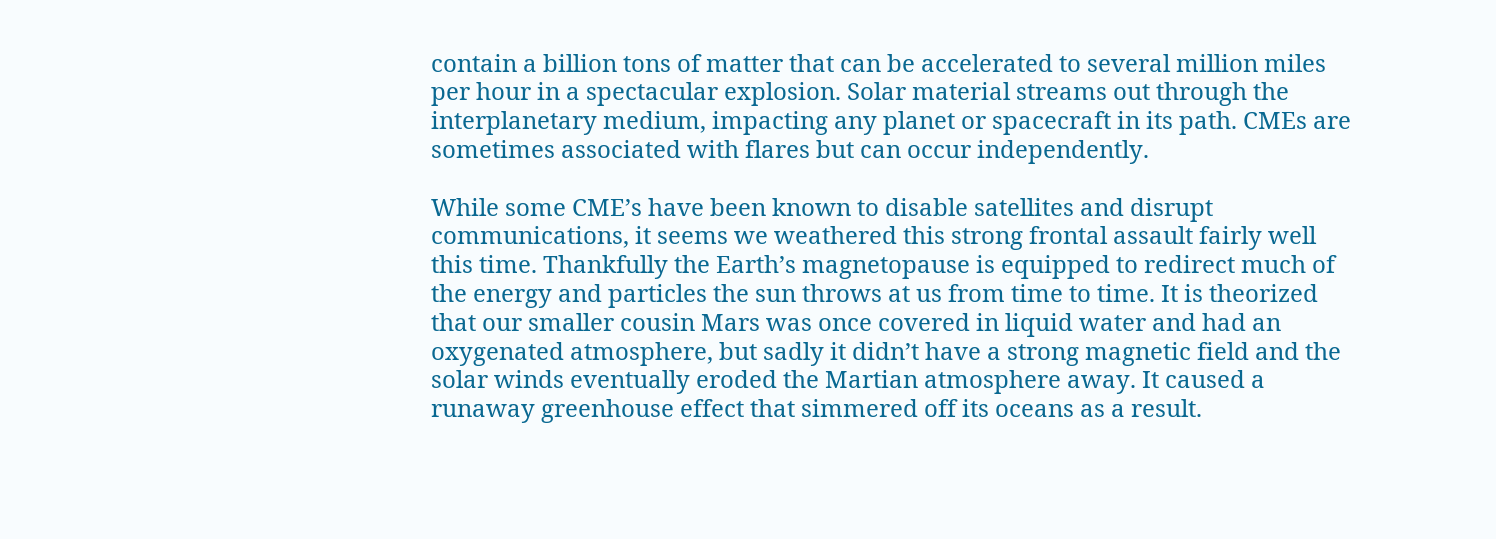contain a billion tons of matter that can be accelerated to several million miles per hour in a spectacular explosion. Solar material streams out through the interplanetary medium, impacting any planet or spacecraft in its path. CMEs are sometimes associated with flares but can occur independently.

While some CME’s have been known to disable satellites and disrupt communications, it seems we weathered this strong frontal assault fairly well this time. Thankfully the Earth’s magnetopause is equipped to redirect much of the energy and particles the sun throws at us from time to time. It is theorized that our smaller cousin Mars was once covered in liquid water and had an oxygenated atmosphere, but sadly it didn’t have a strong magnetic field and the solar winds eventually eroded the Martian atmosphere away. It caused a runaway greenhouse effect that simmered off its oceans as a result.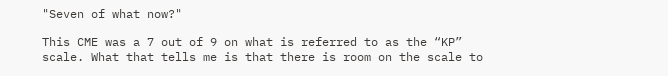"Seven of what now?"

This CME was a 7 out of 9 on what is referred to as the “KP” scale. What that tells me is that there is room on the scale to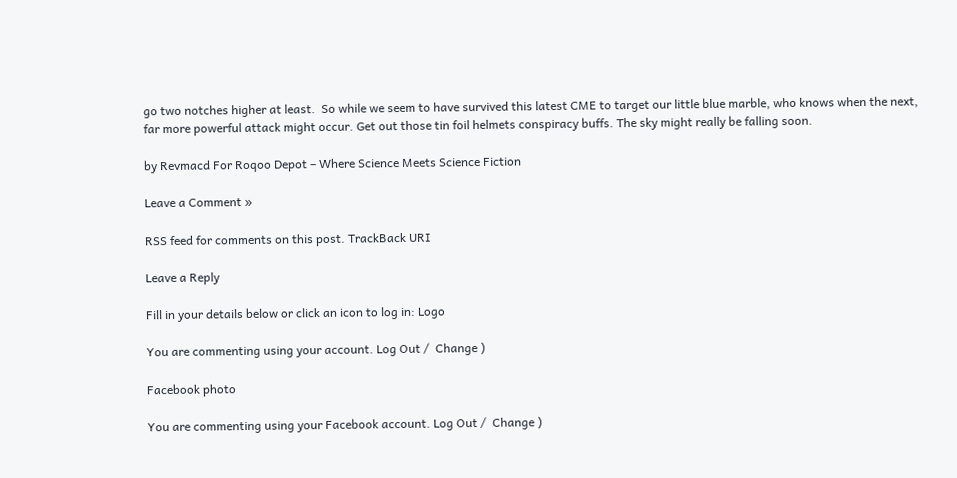go two notches higher at least.  So while we seem to have survived this latest CME to target our little blue marble, who knows when the next, far more powerful attack might occur. Get out those tin foil helmets conspiracy buffs. The sky might really be falling soon.

by Revmacd For Roqoo Depot – Where Science Meets Science Fiction

Leave a Comment »

RSS feed for comments on this post. TrackBack URI

Leave a Reply

Fill in your details below or click an icon to log in: Logo

You are commenting using your account. Log Out /  Change )

Facebook photo

You are commenting using your Facebook account. Log Out /  Change )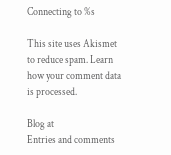Connecting to %s

This site uses Akismet to reduce spam. Learn how your comment data is processed.

Blog at
Entries and comments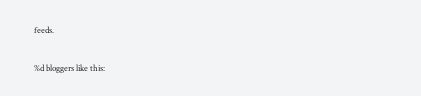feeds.

%d bloggers like this: